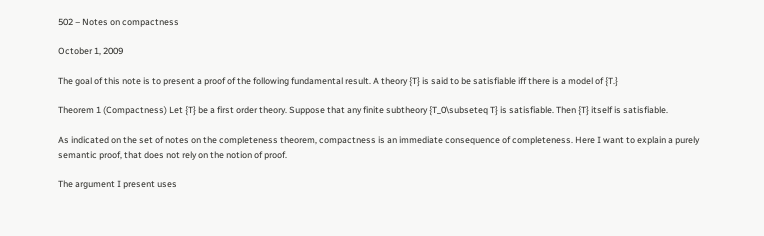502 – Notes on compactness

October 1, 2009

The goal of this note is to present a proof of the following fundamental result. A theory {T} is said to be satisfiable iff there is a model of {T.}

Theorem 1 (Compactness) Let {T} be a first order theory. Suppose that any finite subtheory {T_0\subseteq T} is satisfiable. Then {T} itself is satisfiable.

As indicated on the set of notes on the completeness theorem, compactness is an immediate consequence of completeness. Here I want to explain a purely semantic proof, that does not rely on the notion of proof.

The argument I present uses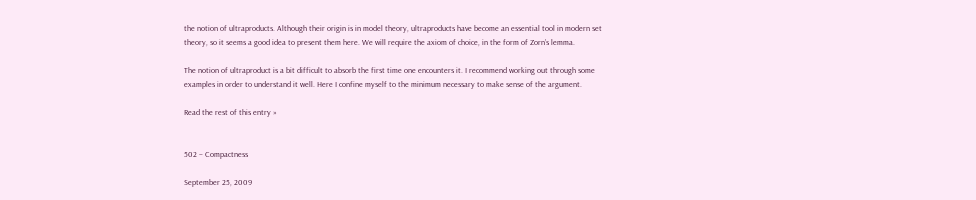the notion of ultraproducts. Although their origin is in model theory, ultraproducts have become an essential tool in modern set theory, so it seems a good idea to present them here. We will require the axiom of choice, in the form of Zorn’s lemma.

The notion of ultraproduct is a bit difficult to absorb the first time one encounters it. I recommend working out through some examples in order to understand it well. Here I confine myself to the minimum necessary to make sense of the argument.

Read the rest of this entry »


502 – Compactness

September 25, 2009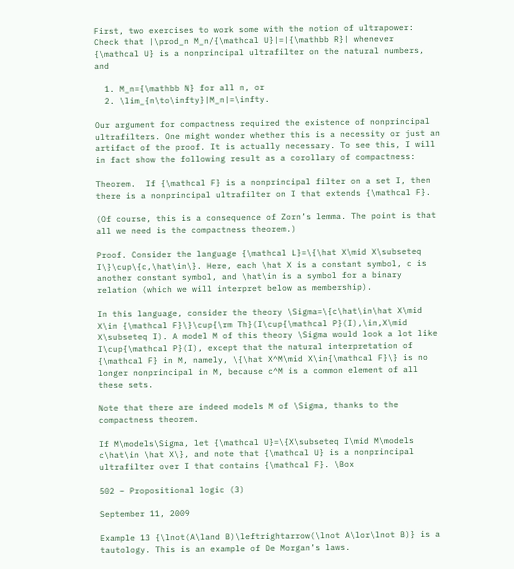First, two exercises to work some with the notion of ultrapower: Check that |\prod_n M_n/{\mathcal U}|=|{\mathbb R}| whenever {\mathcal U} is a nonprincipal ultrafilter on the natural numbers, and

  1. M_n={\mathbb N} for all n, or
  2. \lim_{n\to\infty}|M_n|=\infty.

Our argument for compactness required the existence of nonprincipal ultrafilters. One might wonder whether this is a necessity or just an artifact of the proof. It is actually necessary. To see this, I will in fact show the following result as a corollary of compactness:

Theorem.  If {\mathcal F} is a nonprincipal filter on a set I, then there is a nonprincipal ultrafilter on I that extends {\mathcal F}.

(Of course, this is a consequence of Zorn’s lemma. The point is that all we need is the compactness theorem.)

Proof. Consider the language {\mathcal L}=\{\hat X\mid X\subseteq I\}\cup\{c,\hat\in\}. Here, each \hat X is a constant symbol, c is another constant symbol, and \hat\in is a symbol for a binary relation (which we will interpret below as membership).

In this language, consider the theory \Sigma=\{c\hat\in\hat X\mid X\in {\mathcal F}\}\cup{\rm Th}(I\cup{\mathcal P}(I),\in,X\mid X\subseteq I). A model M of this theory \Sigma would look a lot like I\cup{\mathcal P}(I), except that the natural interpretation of {\mathcal F} in M, namely, \{\hat X^M\mid X\in{\mathcal F}\} is no longer nonprincipal in M, because c^M is a common element of all these sets.

Note that there are indeed models M of \Sigma, thanks to the compactness theorem.

If M\models\Sigma, let {\mathcal U}=\{X\subseteq I\mid M\models c\hat\in \hat X\}, and note that {\mathcal U} is a nonprincipal ultrafilter over I that contains {\mathcal F}. \Box

502 – Propositional logic (3)

September 11, 2009

Example 13 {\lnot(A\land B)\leftrightarrow(\lnot A\lor\lnot B)} is a tautology. This is an example of De Morgan’s laws.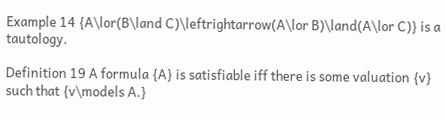Example 14 {A\lor(B\land C)\leftrightarrow(A\lor B)\land(A\lor C)} is a tautology.

Definition 19 A formula {A} is satisfiable iff there is some valuation {v} such that {v\models A.}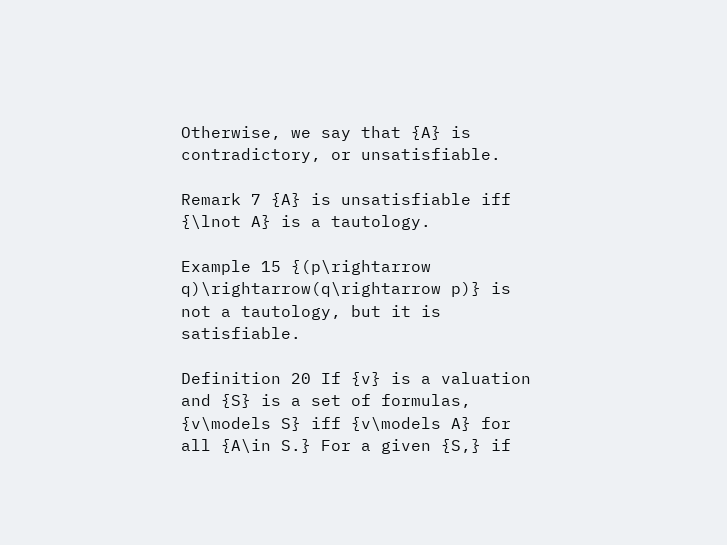Otherwise, we say that {A} is contradictory, or unsatisfiable.

Remark 7 {A} is unsatisfiable iff {\lnot A} is a tautology.

Example 15 {(p\rightarrow q)\rightarrow(q\rightarrow p)} is not a tautology, but it is satisfiable.

Definition 20 If {v} is a valuation and {S} is a set of formulas, {v\models S} iff {v\models A} for all {A\in S.} For a given {S,} if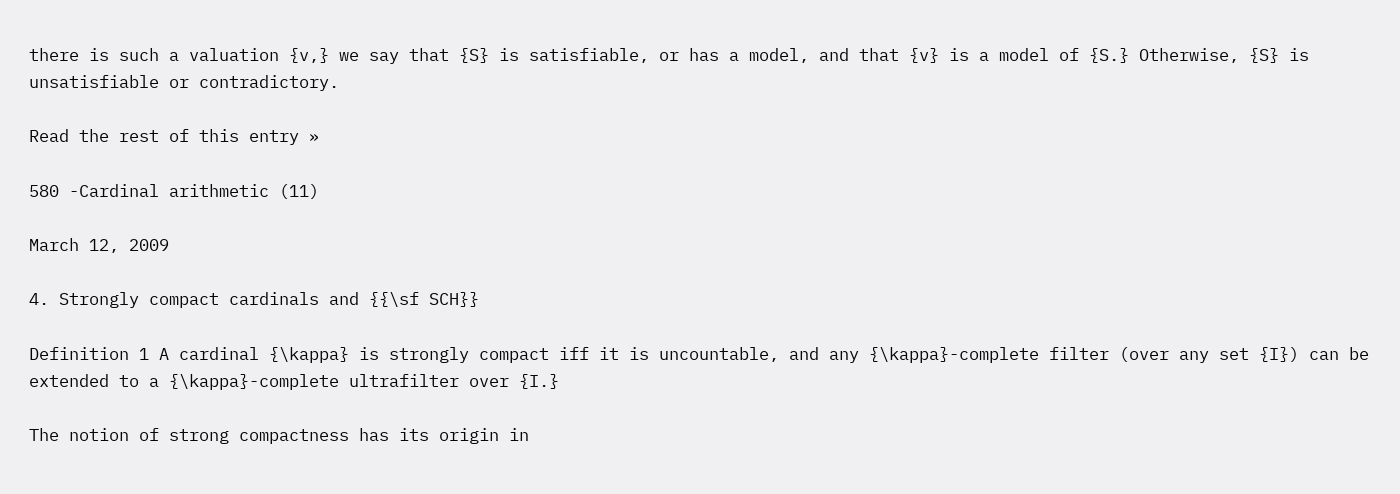there is such a valuation {v,} we say that {S} is satisfiable, or has a model, and that {v} is a model of {S.} Otherwise, {S} is unsatisfiable or contradictory.

Read the rest of this entry »

580 -Cardinal arithmetic (11)

March 12, 2009

4. Strongly compact cardinals and {{\sf SCH}}

Definition 1 A cardinal {\kappa} is strongly compact iff it is uncountable, and any {\kappa}-complete filter (over any set {I}) can be extended to a {\kappa}-complete ultrafilter over {I.}

The notion of strong compactness has its origin in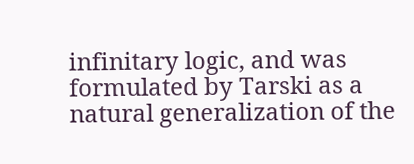infinitary logic, and was formulated by Tarski as a natural generalization of the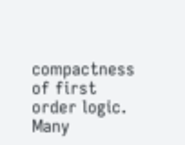compactness of first order logic. Many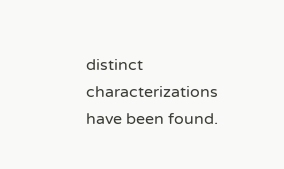distinct characterizations have been found.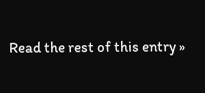Read the rest of this entry »